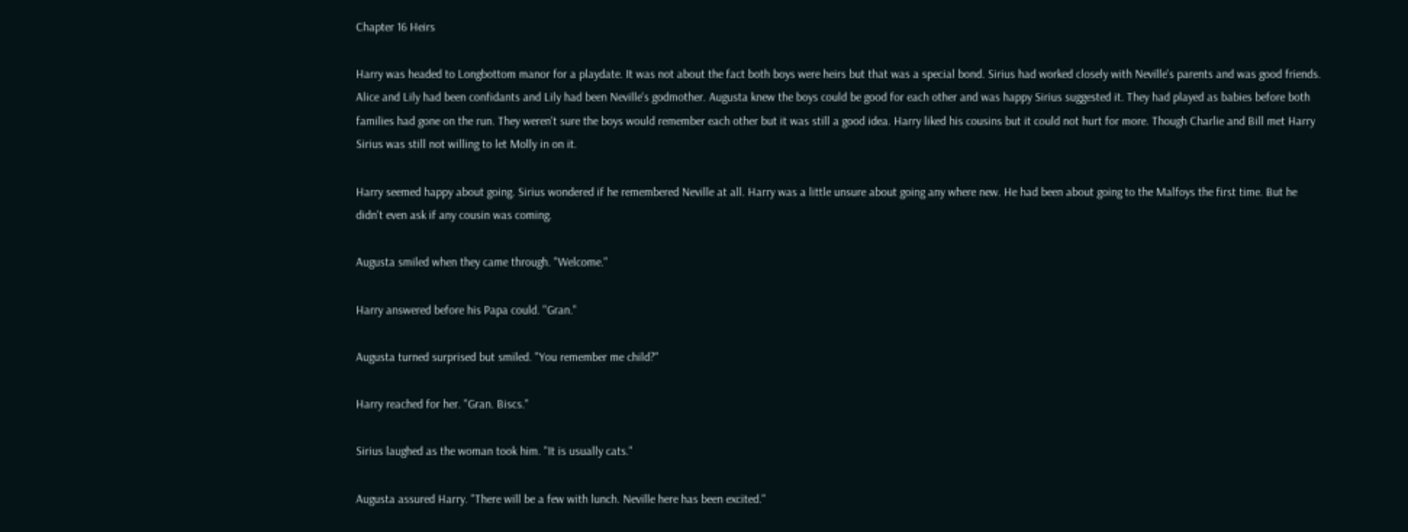Chapter 16 Heirs

Harry was headed to Longbottom manor for a playdate. It was not about the fact both boys were heirs but that was a special bond. Sirius had worked closely with Neville's parents and was good friends. Alice and Lily had been confidants and Lily had been Neville's godmother. Augusta knew the boys could be good for each other and was happy Sirius suggested it. They had played as babies before both families had gone on the run. They weren't sure the boys would remember each other but it was still a good idea. Harry liked his cousins but it could not hurt for more. Though Charlie and Bill met Harry Sirius was still not willing to let Molly in on it.

Harry seemed happy about going. Sirius wondered if he remembered Neville at all. Harry was a little unsure about going any where new. He had been about going to the Malfoys the first time. But he didn't even ask if any cousin was coming.

Augusta smiled when they came through. "Welcome."

Harry answered before his Papa could. "Gran."

Augusta turned surprised but smiled. "You remember me child?"

Harry reached for her. "Gran. Biscs."

Sirius laughed as the woman took him. "It is usually cats."

Augusta assured Harry. "There will be a few with lunch. Neville here has been excited."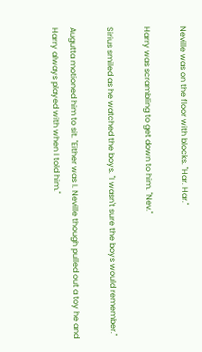Neville was on the floor with blocks. "Har. Har."

Harry was scrambling to get down to him. "Nev."

Sirius smiled as he watched the boys. "I wasn't sure the boys would remember."

Augutta motioned him to sit. "Either was I. Neville though pulled out a toy he and Harry always played with when I told him."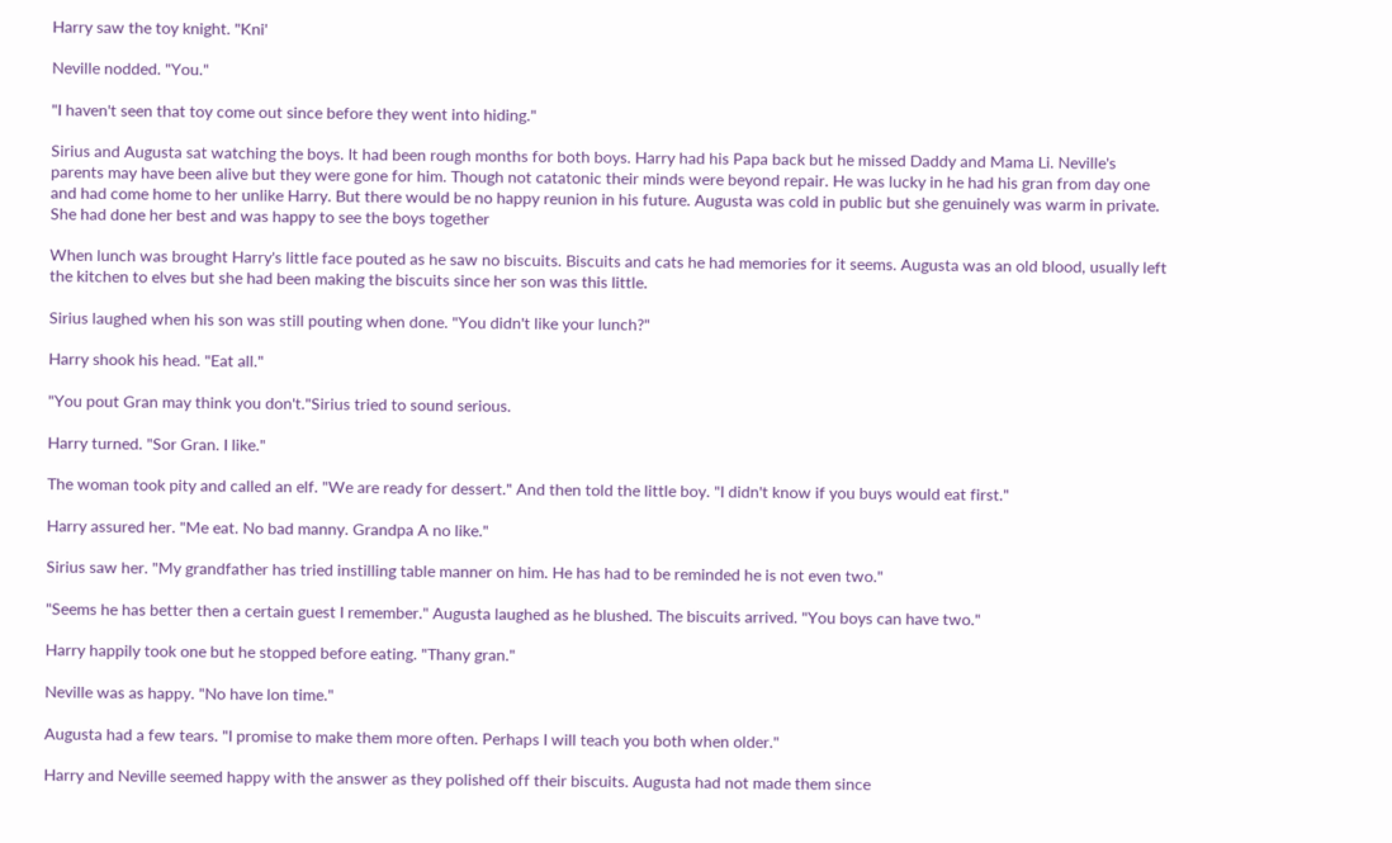Harry saw the toy knight. "Kni'

Neville nodded. "You."

"I haven't seen that toy come out since before they went into hiding."

Sirius and Augusta sat watching the boys. It had been rough months for both boys. Harry had his Papa back but he missed Daddy and Mama Li. Neville's parents may have been alive but they were gone for him. Though not catatonic their minds were beyond repair. He was lucky in he had his gran from day one and had come home to her unlike Harry. But there would be no happy reunion in his future. Augusta was cold in public but she genuinely was warm in private. She had done her best and was happy to see the boys together

When lunch was brought Harry's little face pouted as he saw no biscuits. Biscuits and cats he had memories for it seems. Augusta was an old blood, usually left the kitchen to elves but she had been making the biscuits since her son was this little.

Sirius laughed when his son was still pouting when done. "You didn't like your lunch?"

Harry shook his head. "Eat all."

"You pout Gran may think you don't."Sirius tried to sound serious.

Harry turned. "Sor Gran. I like."

The woman took pity and called an elf. "We are ready for dessert." And then told the little boy. "I didn't know if you buys would eat first."

Harry assured her. "Me eat. No bad manny. Grandpa A no like."

Sirius saw her. "My grandfather has tried instilling table manner on him. He has had to be reminded he is not even two."

"Seems he has better then a certain guest I remember." Augusta laughed as he blushed. The biscuits arrived. "You boys can have two."

Harry happily took one but he stopped before eating. "Thany gran."

Neville was as happy. "No have lon time."

Augusta had a few tears. "I promise to make them more often. Perhaps I will teach you both when older."

Harry and Neville seemed happy with the answer as they polished off their biscuits. Augusta had not made them since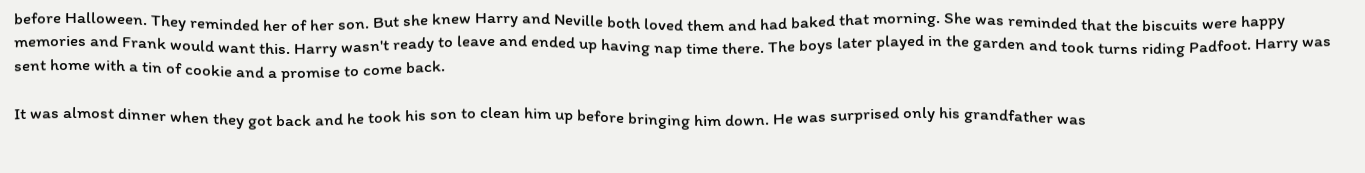before Halloween. They reminded her of her son. But she knew Harry and Neville both loved them and had baked that morning. She was reminded that the biscuits were happy memories and Frank would want this. Harry wasn't ready to leave and ended up having nap time there. The boys later played in the garden and took turns riding Padfoot. Harry was sent home with a tin of cookie and a promise to come back.

It was almost dinner when they got back and he took his son to clean him up before bringing him down. He was surprised only his grandfather was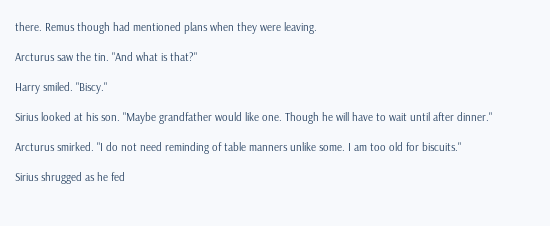there. Remus though had mentioned plans when they were leaving.

Arcturus saw the tin. "And what is that?"

Harry smiled. "Biscy."

Sirius looked at his son. "Maybe grandfather would like one. Though he will have to wait until after dinner."

Arcturus smirked. "I do not need reminding of table manners unlike some. I am too old for biscuits."

Sirius shrugged as he fed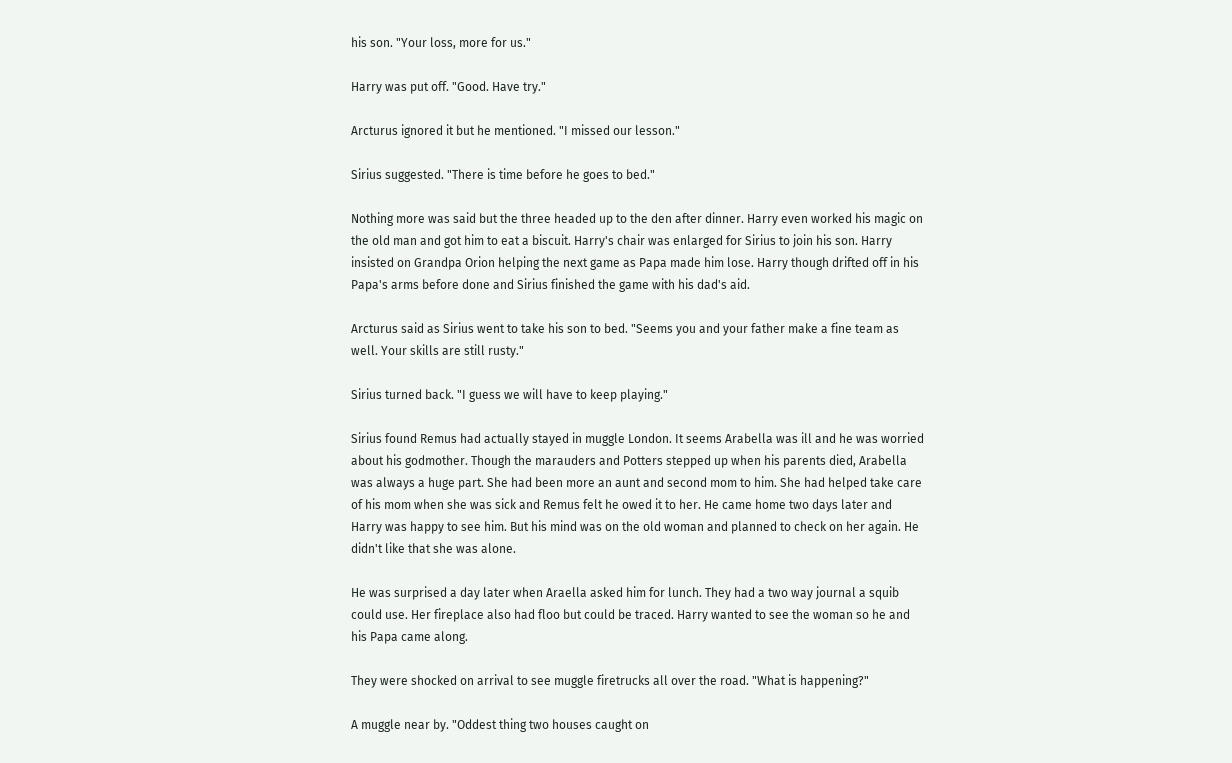his son. "Your loss, more for us."

Harry was put off. "Good. Have try."

Arcturus ignored it but he mentioned. "I missed our lesson."

Sirius suggested. "There is time before he goes to bed."

Nothing more was said but the three headed up to the den after dinner. Harry even worked his magic on the old man and got him to eat a biscuit. Harry's chair was enlarged for Sirius to join his son. Harry insisted on Grandpa Orion helping the next game as Papa made him lose. Harry though drifted off in his Papa's arms before done and Sirius finished the game with his dad's aid.

Arcturus said as Sirius went to take his son to bed. "Seems you and your father make a fine team as well. Your skills are still rusty."

Sirius turned back. "I guess we will have to keep playing."

Sirius found Remus had actually stayed in muggle London. It seems Arabella was ill and he was worried about his godmother. Though the marauders and Potters stepped up when his parents died, Arabella was always a huge part. She had been more an aunt and second mom to him. She had helped take care of his mom when she was sick and Remus felt he owed it to her. He came home two days later and Harry was happy to see him. But his mind was on the old woman and planned to check on her again. He didn't like that she was alone.

He was surprised a day later when Araella asked him for lunch. They had a two way journal a squib could use. Her fireplace also had floo but could be traced. Harry wanted to see the woman so he and his Papa came along.

They were shocked on arrival to see muggle firetrucks all over the road. "What is happening?"

A muggle near by. "Oddest thing two houses caught on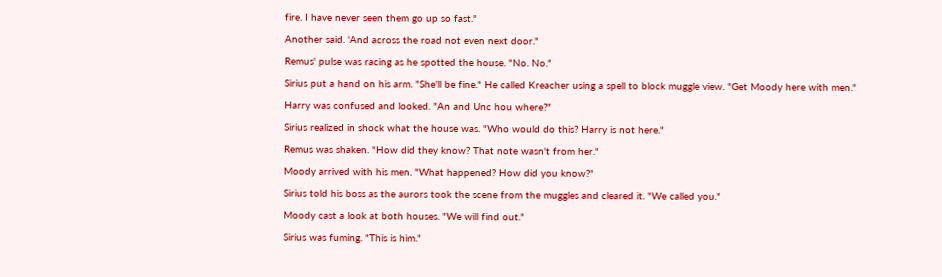fire. I have never seen them go up so fast."

Another said. 'And across the road not even next door."

Remus' pulse was racing as he spotted the house. "No. No."

Sirius put a hand on his arm. "She'll be fine." He called Kreacher using a spell to block muggle view. "Get Moody here with men."

Harry was confused and looked. "An and Unc hou where?"

Sirius realized in shock what the house was. "Who would do this? Harry is not here."

Remus was shaken. "How did they know? That note wasn't from her."

Moody arrived with his men. "What happened? How did you know?"

Sirius told his boss as the aurors took the scene from the muggles and cleared it. "We called you."

Moody cast a look at both houses. "We will find out."

Sirius was fuming. "This is him."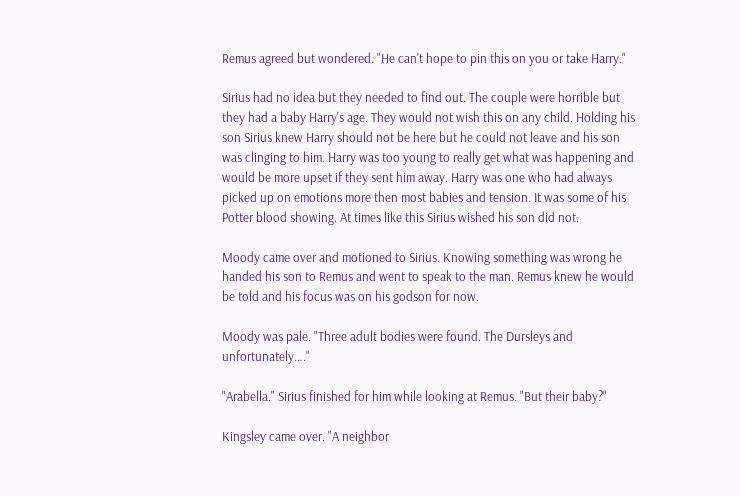Remus agreed but wondered. "He can't hope to pin this on you or take Harry."

Sirius had no idea but they needed to find out. The couple were horrible but they had a baby Harry's age. They would not wish this on any child. Holding his son Sirius knew Harry should not be here but he could not leave and his son was clinging to him. Harry was too young to really get what was happening and would be more upset if they sent him away. Harry was one who had always picked up on emotions more then most babies and tension. It was some of his Potter blood showing. At times like this Sirius wished his son did not.

Moody came over and motioned to Sirius. Knowing something was wrong he handed his son to Remus and went to speak to the man. Remus knew he would be told and his focus was on his godson for now.

Moody was pale. "Three adult bodies were found. The Dursleys and unfortunately…."

"Arabella." Sirius finished for him while looking at Remus. "But their baby?"

Kingsley came over. "A neighbor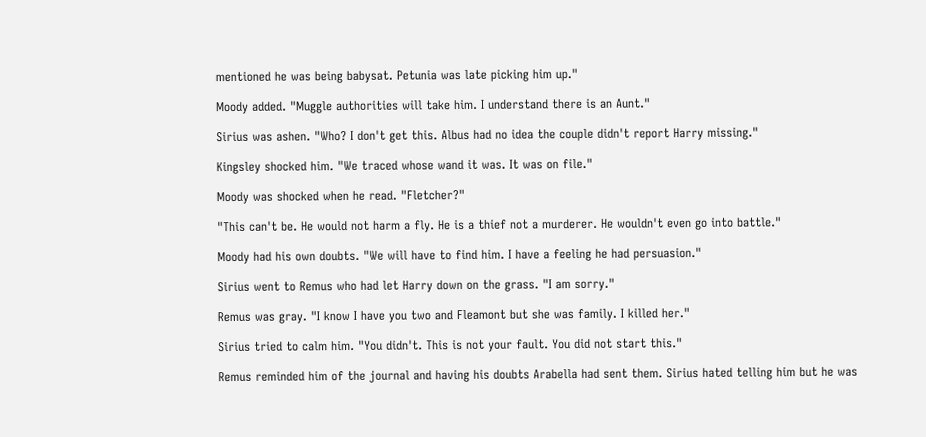mentioned he was being babysat. Petunia was late picking him up."

Moody added. "Muggle authorities will take him. I understand there is an Aunt."

Sirius was ashen. "Who? I don't get this. Albus had no idea the couple didn't report Harry missing."

Kingsley shocked him. "We traced whose wand it was. It was on file."

Moody was shocked when he read. "Fletcher?"

"This can't be. He would not harm a fly. He is a thief not a murderer. He wouldn't even go into battle."

Moody had his own doubts. "We will have to find him. I have a feeling he had persuasion."

Sirius went to Remus who had let Harry down on the grass. "I am sorry."

Remus was gray. "I know I have you two and Fleamont but she was family. I killed her."

Sirius tried to calm him. "You didn't. This is not your fault. You did not start this."

Remus reminded him of the journal and having his doubts Arabella had sent them. Sirius hated telling him but he was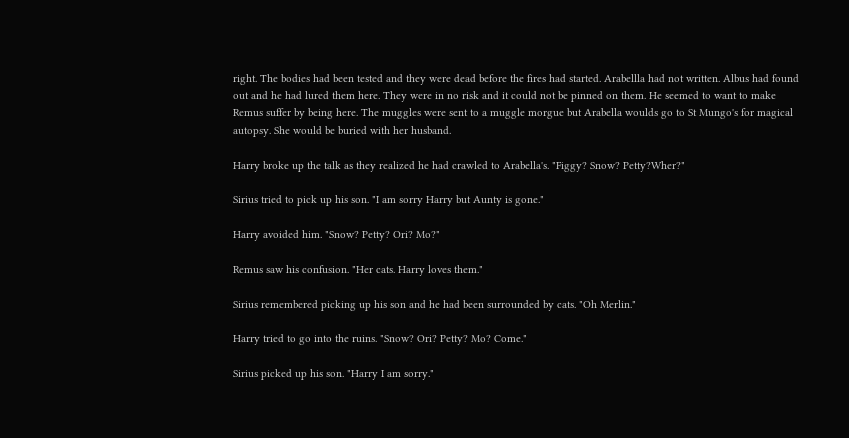right. The bodies had been tested and they were dead before the fires had started. Arabellla had not written. Albus had found out and he had lured them here. They were in no risk and it could not be pinned on them. He seemed to want to make Remus suffer by being here. The muggles were sent to a muggle morgue but Arabella woulds go to St Mungo's for magical autopsy. She would be buried with her husband.

Harry broke up the talk as they realized he had crawled to Arabella's. "Figgy? Snow? Petty?Wher?"

Sirius tried to pick up his son. "I am sorry Harry but Aunty is gone."

Harry avoided him. "Snow? Petty? Ori? Mo?"

Remus saw his confusion. "Her cats. Harry loves them."

Sirius remembered picking up his son and he had been surrounded by cats. "Oh Merlin."

Harry tried to go into the ruins. "Snow? Ori? Petty? Mo? Come."

Sirius picked up his son. "Harry I am sorry."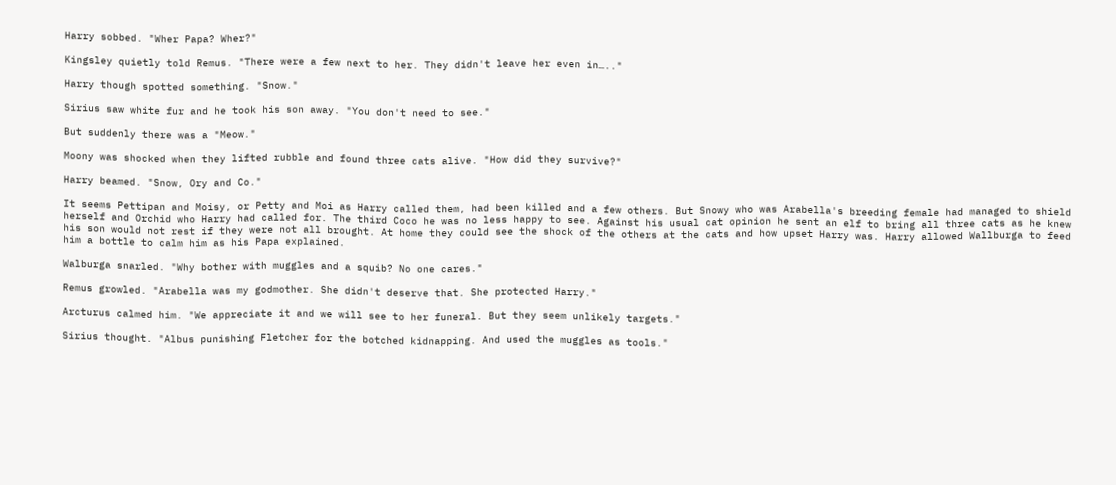Harry sobbed. "Wher Papa? Wher?"

Kingsley quietly told Remus. "There were a few next to her. They didn't leave her even in….."

Harry though spotted something. "Snow."

Sirius saw white fur and he took his son away. "You don't need to see."

But suddenly there was a "Meow."

Moony was shocked when they lifted rubble and found three cats alive. "How did they survive?"

Harry beamed. "Snow, Ory and Co."

It seems Pettipan and Moisy, or Petty and Moi as Harry called them, had been killed and a few others. But Snowy who was Arabella's breeding female had managed to shield herself and Orchid who Harry had called for. The third Coco he was no less happy to see. Against his usual cat opinion he sent an elf to bring all three cats as he knew his son would not rest if they were not all brought. At home they could see the shock of the others at the cats and how upset Harry was. Harry allowed Wallburga to feed him a bottle to calm him as his Papa explained.

Walburga snarled. "Why bother with muggles and a squib? No one cares."

Remus growled. "Arabella was my godmother. She didn't deserve that. She protected Harry."

Arcturus calmed him. "We appreciate it and we will see to her funeral. But they seem unlikely targets."

Sirius thought. "Albus punishing Fletcher for the botched kidnapping. And used the muggles as tools."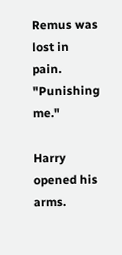Remus was lost in pain. "Punishing me."

Harry opened his arms.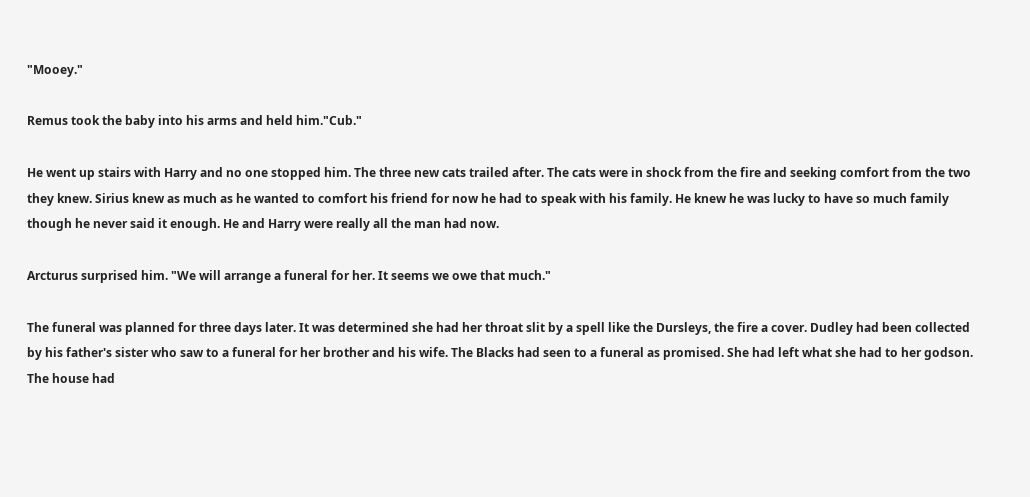"Mooey."

Remus took the baby into his arms and held him."Cub."

He went up stairs with Harry and no one stopped him. The three new cats trailed after. The cats were in shock from the fire and seeking comfort from the two they knew. Sirius knew as much as he wanted to comfort his friend for now he had to speak with his family. He knew he was lucky to have so much family though he never said it enough. He and Harry were really all the man had now.

Arcturus surprised him. "We will arrange a funeral for her. It seems we owe that much."

The funeral was planned for three days later. It was determined she had her throat slit by a spell like the Dursleys, the fire a cover. Dudley had been collected by his father's sister who saw to a funeral for her brother and his wife. The Blacks had seen to a funeral as promised. She had left what she had to her godson. The house had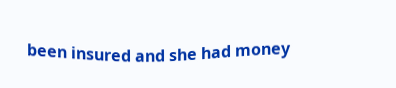been insured and she had money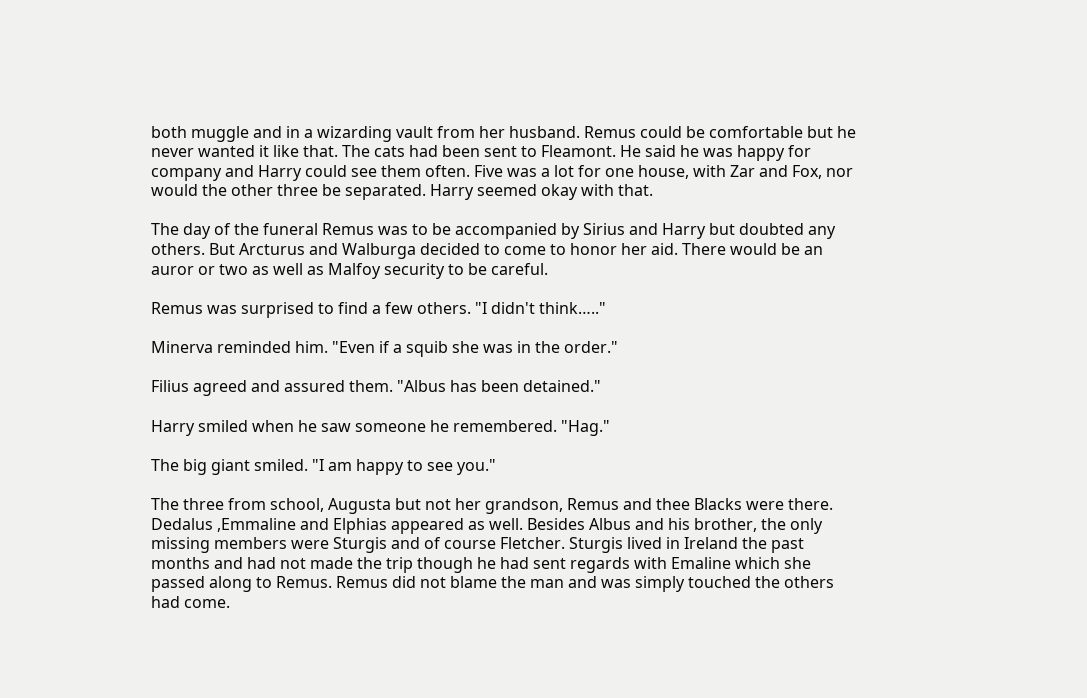both muggle and in a wizarding vault from her husband. Remus could be comfortable but he never wanted it like that. The cats had been sent to Fleamont. He said he was happy for company and Harry could see them often. Five was a lot for one house, with Zar and Fox, nor would the other three be separated. Harry seemed okay with that.

The day of the funeral Remus was to be accompanied by Sirius and Harry but doubted any others. But Arcturus and Walburga decided to come to honor her aid. There would be an auror or two as well as Malfoy security to be careful.

Remus was surprised to find a few others. "I didn't think….."

Minerva reminded him. "Even if a squib she was in the order."

Filius agreed and assured them. "Albus has been detained."

Harry smiled when he saw someone he remembered. "Hag."

The big giant smiled. "I am happy to see you."

The three from school, Augusta but not her grandson, Remus and thee Blacks were there. Dedalus ,Emmaline and Elphias appeared as well. Besides Albus and his brother, the only missing members were Sturgis and of course Fletcher. Sturgis lived in Ireland the past months and had not made the trip though he had sent regards with Emaline which she passed along to Remus. Remus did not blame the man and was simply touched the others had come.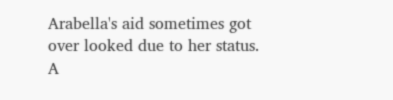Arabella's aid sometimes got over looked due to her status. A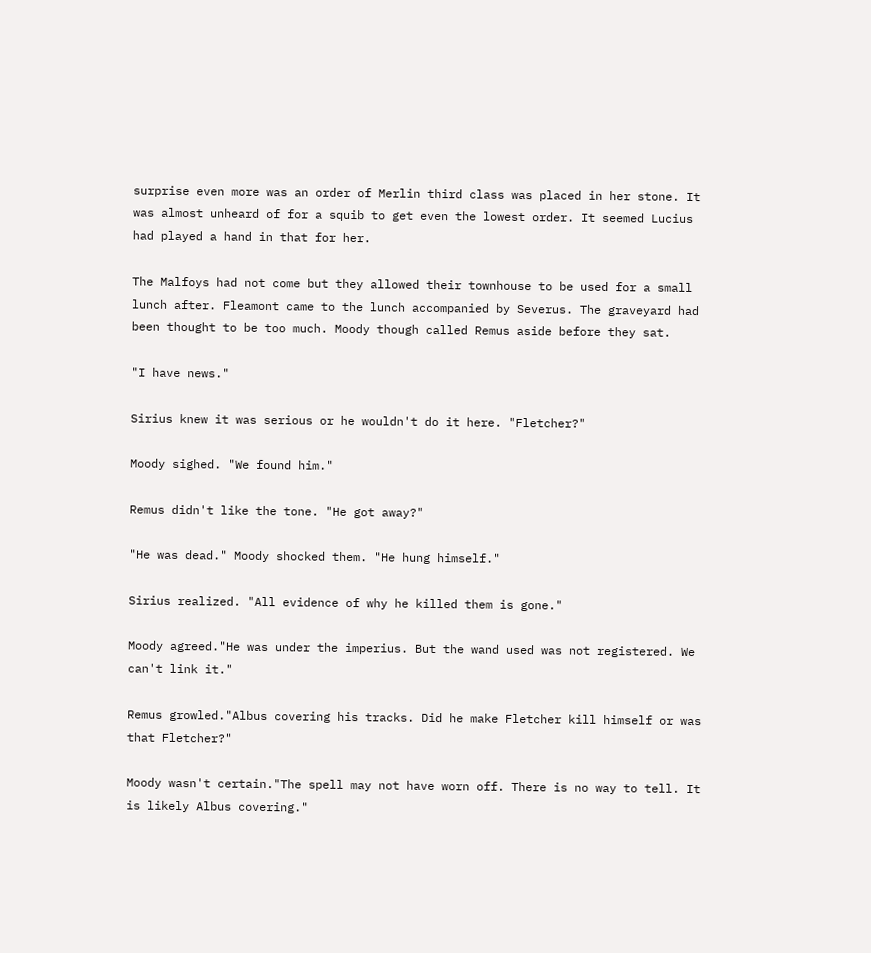surprise even more was an order of Merlin third class was placed in her stone. It was almost unheard of for a squib to get even the lowest order. It seemed Lucius had played a hand in that for her.

The Malfoys had not come but they allowed their townhouse to be used for a small lunch after. Fleamont came to the lunch accompanied by Severus. The graveyard had been thought to be too much. Moody though called Remus aside before they sat.

"I have news."

Sirius knew it was serious or he wouldn't do it here. "Fletcher?"

Moody sighed. "We found him."

Remus didn't like the tone. "He got away?"

"He was dead." Moody shocked them. "He hung himself."

Sirius realized. "All evidence of why he killed them is gone."

Moody agreed."He was under the imperius. But the wand used was not registered. We can't link it."

Remus growled."Albus covering his tracks. Did he make Fletcher kill himself or was that Fletcher?"

Moody wasn't certain."The spell may not have worn off. There is no way to tell. It is likely Albus covering."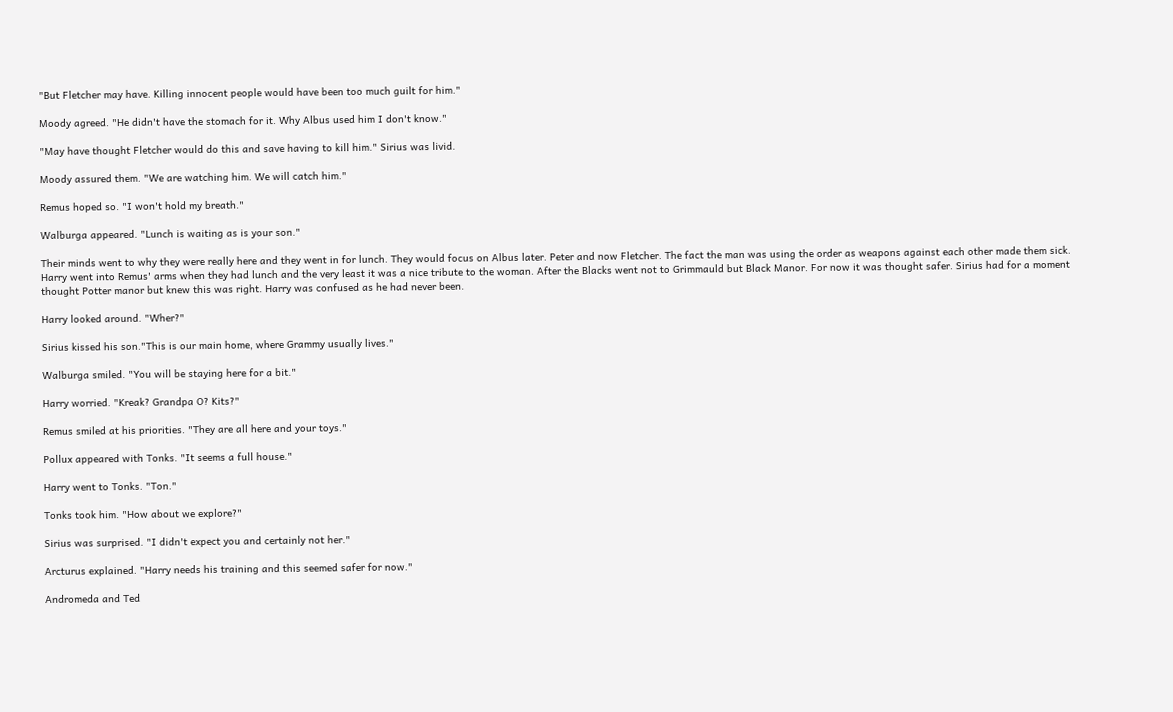"But Fletcher may have. Killing innocent people would have been too much guilt for him."

Moody agreed. "He didn't have the stomach for it. Why Albus used him I don't know."

"May have thought Fletcher would do this and save having to kill him." Sirius was livid.

Moody assured them. "We are watching him. We will catch him."

Remus hoped so. "I won't hold my breath."

Walburga appeared. "Lunch is waiting as is your son."

Their minds went to why they were really here and they went in for lunch. They would focus on Albus later. Peter and now Fletcher. The fact the man was using the order as weapons against each other made them sick. Harry went into Remus' arms when they had lunch and the very least it was a nice tribute to the woman. After the Blacks went not to Grimmauld but Black Manor. For now it was thought safer. Sirius had for a moment thought Potter manor but knew this was right. Harry was confused as he had never been.

Harry looked around. "Wher?"

Sirius kissed his son."This is our main home, where Grammy usually lives."

Walburga smiled. "You will be staying here for a bit."

Harry worried. "Kreak? Grandpa O? Kits?"

Remus smiled at his priorities. "They are all here and your toys."

Pollux appeared with Tonks. "It seems a full house."

Harry went to Tonks. "Ton."

Tonks took him. "How about we explore?"

Sirius was surprised. "I didn't expect you and certainly not her."

Arcturus explained. "Harry needs his training and this seemed safer for now."

Andromeda and Ted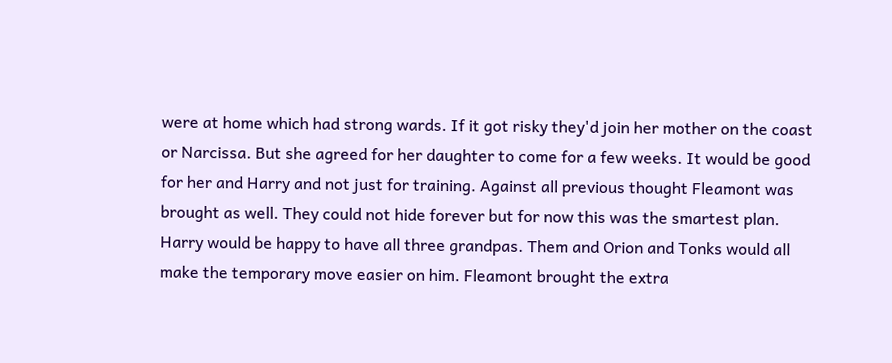were at home which had strong wards. If it got risky they'd join her mother on the coast or Narcissa. But she agreed for her daughter to come for a few weeks. It would be good for her and Harry and not just for training. Against all previous thought Fleamont was brought as well. They could not hide forever but for now this was the smartest plan. Harry would be happy to have all three grandpas. Them and Orion and Tonks would all make the temporary move easier on him. Fleamont brought the extra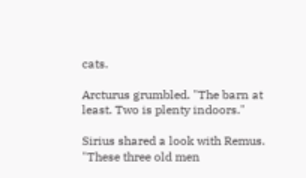cats.

Arcturus grumbled. "The barn at least. Two is plenty indoors."

Sirius shared a look with Remus. "These three old men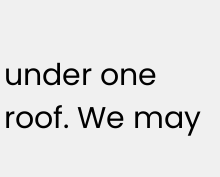under one roof. We may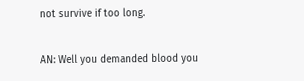not survive if too long.

AN: Well you demanded blood you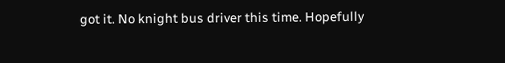got it. No knight bus driver this time. Hopefully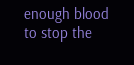enough blood to stop the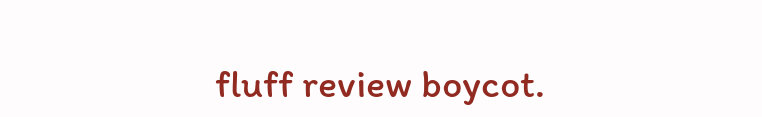fluff review boycot.